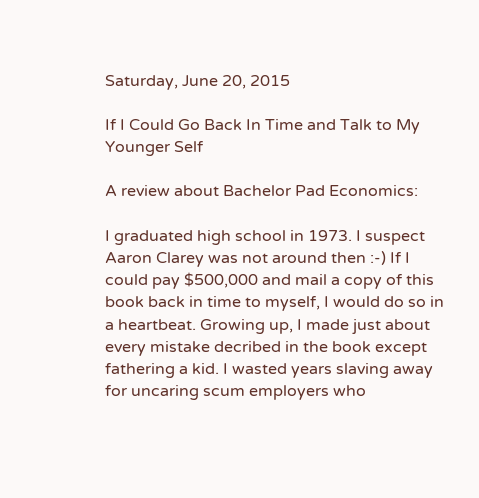Saturday, June 20, 2015

If I Could Go Back In Time and Talk to My Younger Self

A review about Bachelor Pad Economics:

I graduated high school in 1973. I suspect Aaron Clarey was not around then :-) If I could pay $500,000 and mail a copy of this book back in time to myself, I would do so in a heartbeat. Growing up, I made just about every mistake decribed in the book except fathering a kid. I wasted years slaving away for uncaring scum employers who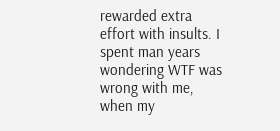rewarded extra effort with insults. I spent man years wondering WTF was wrong with me, when my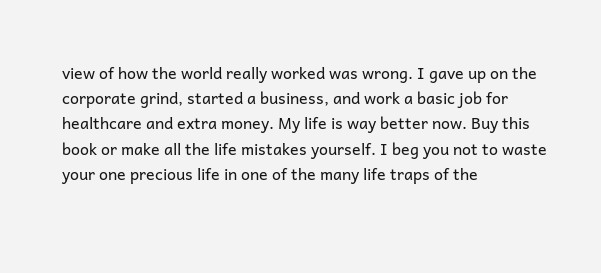view of how the world really worked was wrong. I gave up on the corporate grind, started a business, and work a basic job for healthcare and extra money. My life is way better now. Buy this book or make all the life mistakes yourself. I beg you not to waste your one precious life in one of the many life traps of the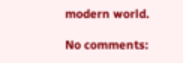modern world.

No comments: